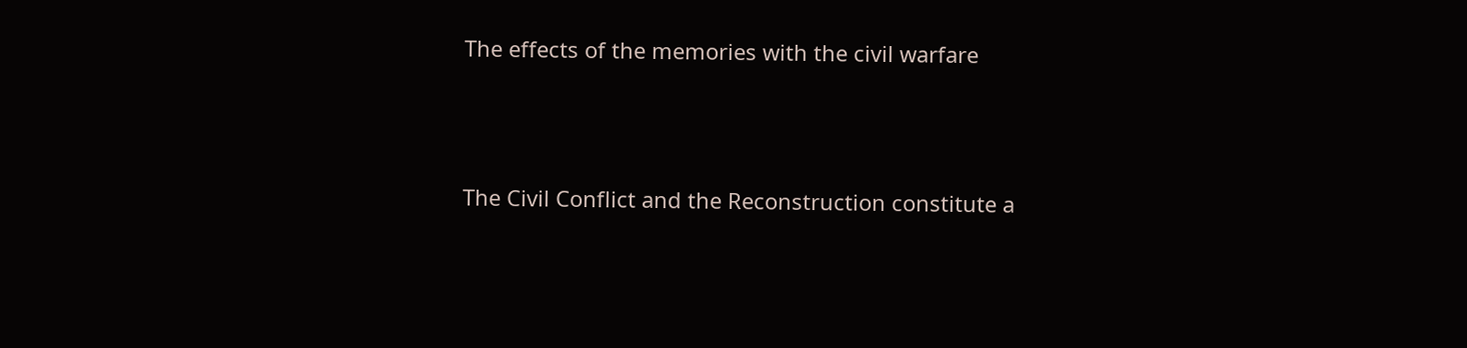The effects of the memories with the civil warfare



The Civil Conflict and the Reconstruction constitute a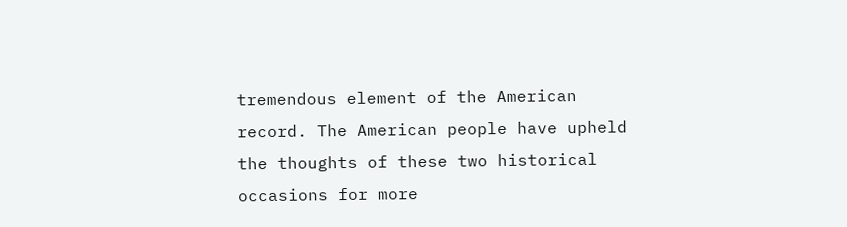tremendous element of the American record. The American people have upheld the thoughts of these two historical occasions for more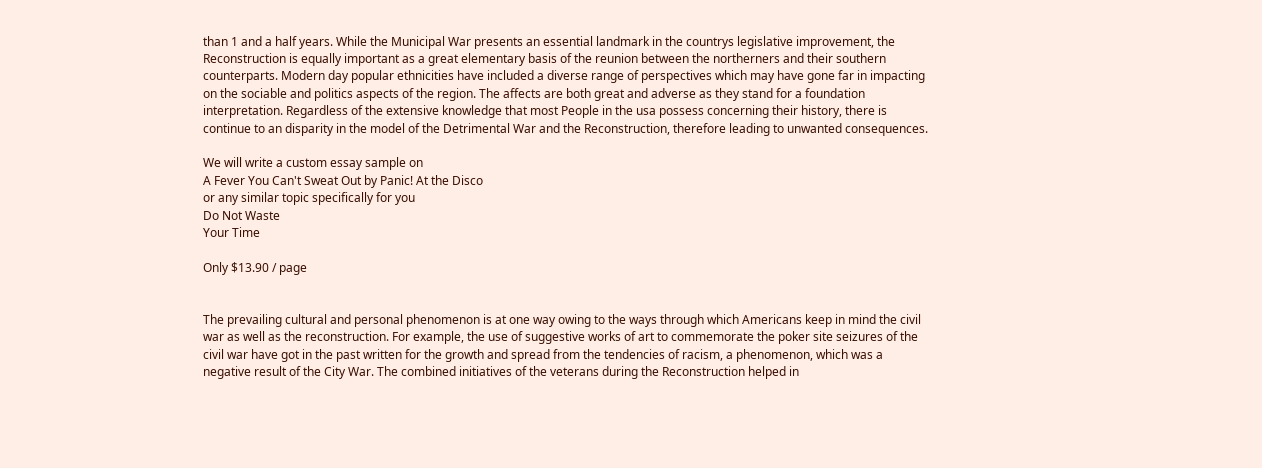than 1 and a half years. While the Municipal War presents an essential landmark in the countrys legislative improvement, the Reconstruction is equally important as a great elementary basis of the reunion between the northerners and their southern counterparts. Modern day popular ethnicities have included a diverse range of perspectives which may have gone far in impacting on the sociable and politics aspects of the region. The affects are both great and adverse as they stand for a foundation interpretation. Regardless of the extensive knowledge that most People in the usa possess concerning their history, there is continue to an disparity in the model of the Detrimental War and the Reconstruction, therefore leading to unwanted consequences.

We will write a custom essay sample on
A Fever You Can't Sweat Out by Panic! At the Disco
or any similar topic specifically for you
Do Not Waste
Your Time

Only $13.90 / page


The prevailing cultural and personal phenomenon is at one way owing to the ways through which Americans keep in mind the civil war as well as the reconstruction. For example, the use of suggestive works of art to commemorate the poker site seizures of the civil war have got in the past written for the growth and spread from the tendencies of racism, a phenomenon, which was a negative result of the City War. The combined initiatives of the veterans during the Reconstruction helped in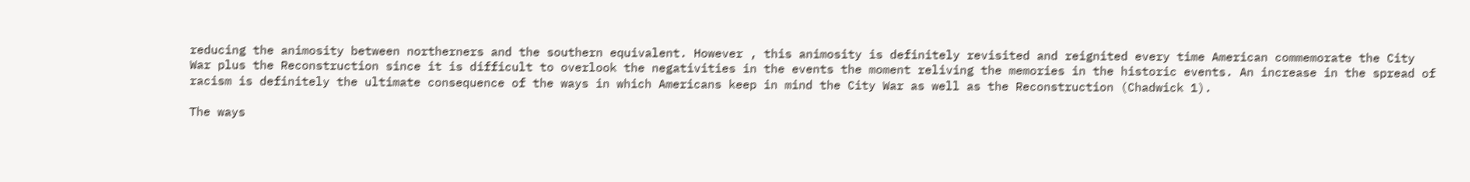reducing the animosity between northerners and the southern equivalent. However , this animosity is definitely revisited and reignited every time American commemorate the City War plus the Reconstruction since it is difficult to overlook the negativities in the events the moment reliving the memories in the historic events. An increase in the spread of racism is definitely the ultimate consequence of the ways in which Americans keep in mind the City War as well as the Reconstruction (Chadwick 1).

The ways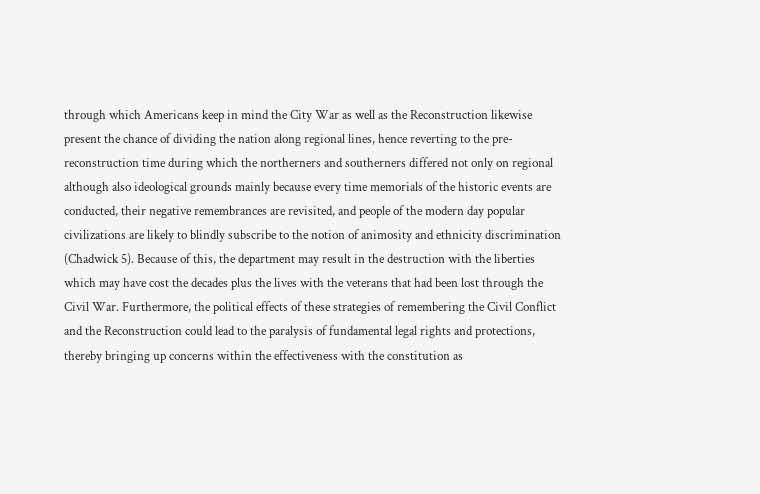through which Americans keep in mind the City War as well as the Reconstruction likewise present the chance of dividing the nation along regional lines, hence reverting to the pre-reconstruction time during which the northerners and southerners differed not only on regional although also ideological grounds mainly because every time memorials of the historic events are conducted, their negative remembrances are revisited, and people of the modern day popular civilizations are likely to blindly subscribe to the notion of animosity and ethnicity discrimination (Chadwick 5). Because of this, the department may result in the destruction with the liberties which may have cost the decades plus the lives with the veterans that had been lost through the Civil War. Furthermore, the political effects of these strategies of remembering the Civil Conflict and the Reconstruction could lead to the paralysis of fundamental legal rights and protections, thereby bringing up concerns within the effectiveness with the constitution as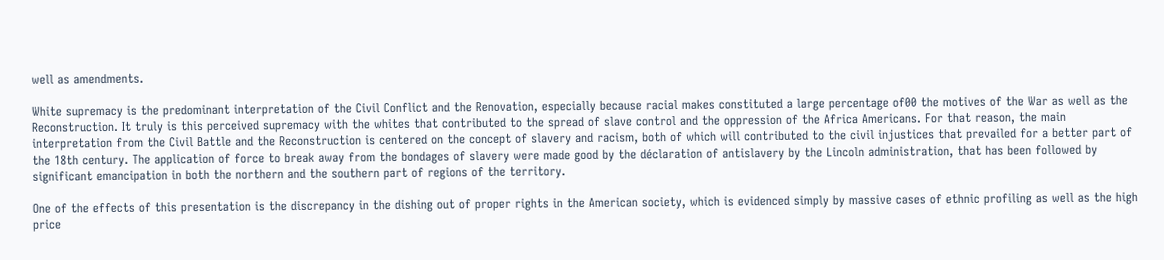well as amendments.

White supremacy is the predominant interpretation of the Civil Conflict and the Renovation, especially because racial makes constituted a large percentage of00 the motives of the War as well as the Reconstruction. It truly is this perceived supremacy with the whites that contributed to the spread of slave control and the oppression of the Africa Americans. For that reason, the main interpretation from the Civil Battle and the Reconstruction is centered on the concept of slavery and racism, both of which will contributed to the civil injustices that prevailed for a better part of the 18th century. The application of force to break away from the bondages of slavery were made good by the déclaration of antislavery by the Lincoln administration, that has been followed by significant emancipation in both the northern and the southern part of regions of the territory.

One of the effects of this presentation is the discrepancy in the dishing out of proper rights in the American society, which is evidenced simply by massive cases of ethnic profiling as well as the high price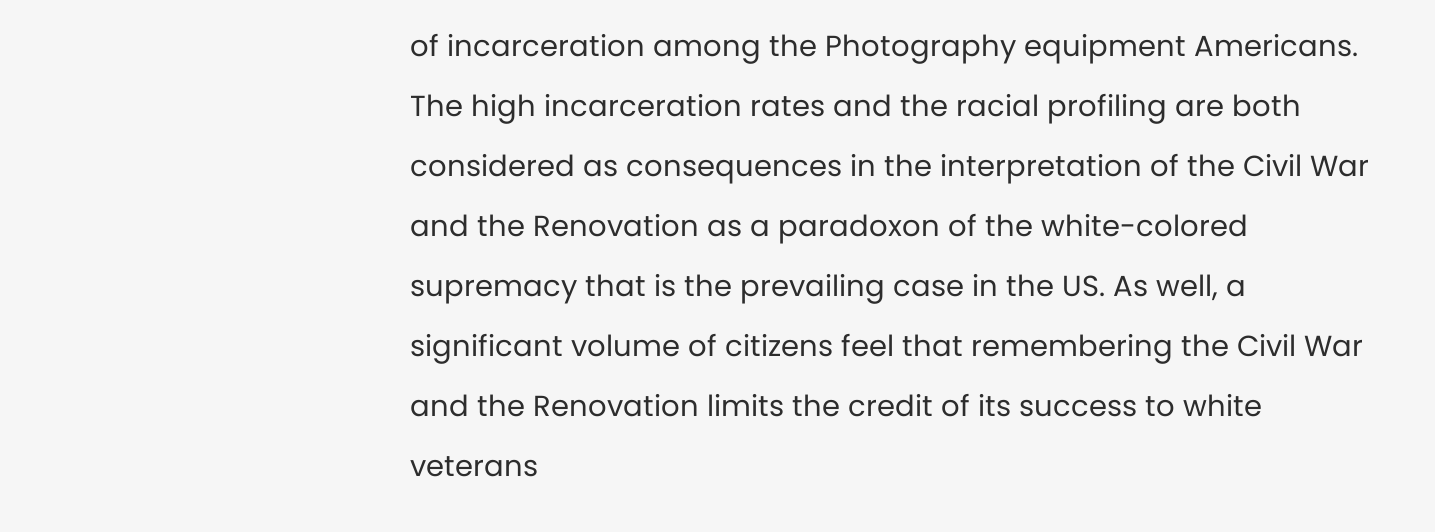of incarceration among the Photography equipment Americans. The high incarceration rates and the racial profiling are both considered as consequences in the interpretation of the Civil War and the Renovation as a paradoxon of the white-colored supremacy that is the prevailing case in the US. As well, a significant volume of citizens feel that remembering the Civil War and the Renovation limits the credit of its success to white veterans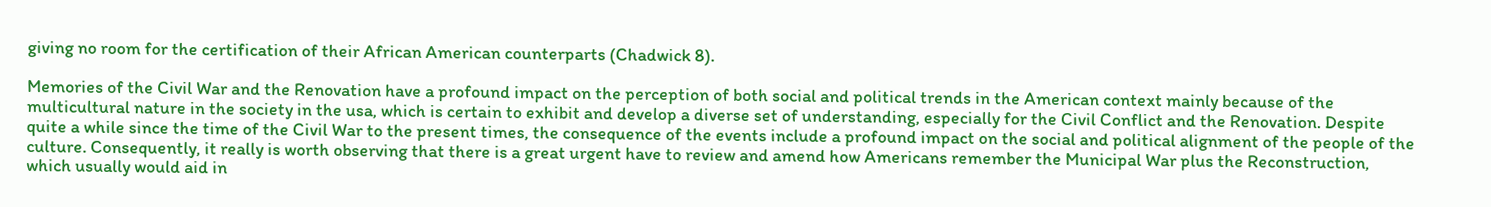giving no room for the certification of their African American counterparts (Chadwick 8).

Memories of the Civil War and the Renovation have a profound impact on the perception of both social and political trends in the American context mainly because of the multicultural nature in the society in the usa, which is certain to exhibit and develop a diverse set of understanding, especially for the Civil Conflict and the Renovation. Despite quite a while since the time of the Civil War to the present times, the consequence of the events include a profound impact on the social and political alignment of the people of the culture. Consequently, it really is worth observing that there is a great urgent have to review and amend how Americans remember the Municipal War plus the Reconstruction, which usually would aid in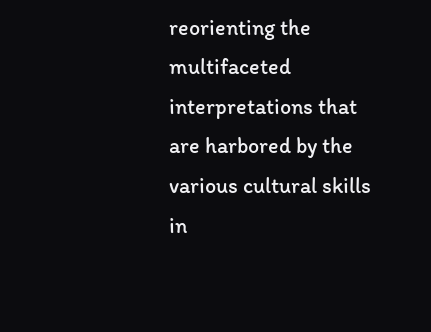reorienting the multifaceted interpretations that are harbored by the various cultural skills in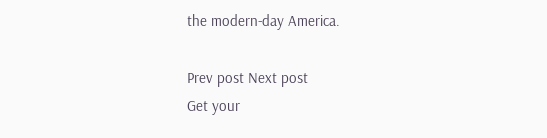the modern-day America.

Prev post Next post
Get your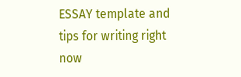ESSAY template and tips for writing right now